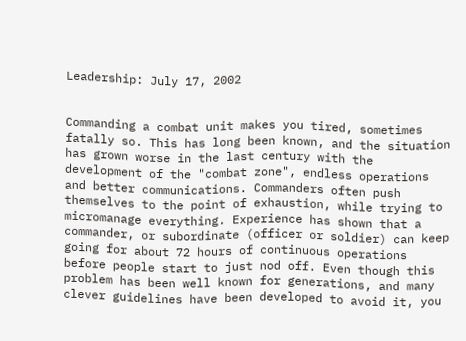Leadership: July 17, 2002


Commanding a combat unit makes you tired, sometimes fatally so. This has long been known, and the situation has grown worse in the last century with the development of the "combat zone", endless operations and better communications. Commanders often push themselves to the point of exhaustion, while trying to micromanage everything. Experience has shown that a commander, or subordinate (officer or soldier) can keep going for about 72 hours of continuous operations before people start to just nod off. Even though this problem has been well known for generations, and many clever guidelines have been developed to avoid it, you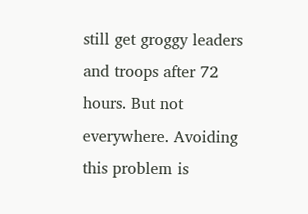still get groggy leaders and troops after 72 hours. But not everywhere. Avoiding this problem is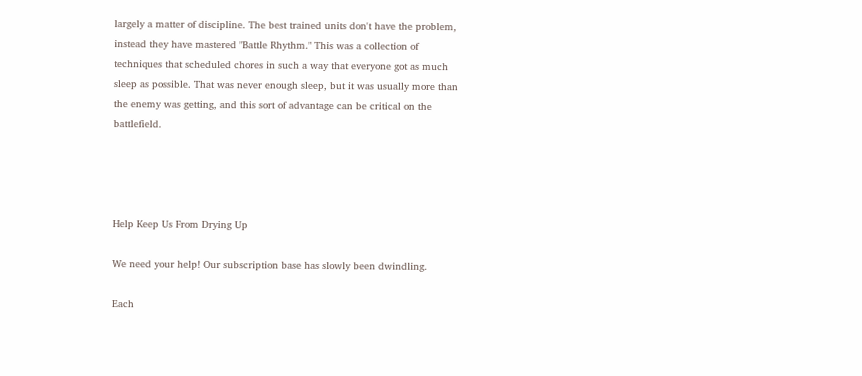largely a matter of discipline. The best trained units don't have the problem, instead they have mastered "Battle Rhythm." This was a collection of techniques that scheduled chores in such a way that everyone got as much sleep as possible. That was never enough sleep, but it was usually more than the enemy was getting, and this sort of advantage can be critical on the battlefield.




Help Keep Us From Drying Up

We need your help! Our subscription base has slowly been dwindling.

Each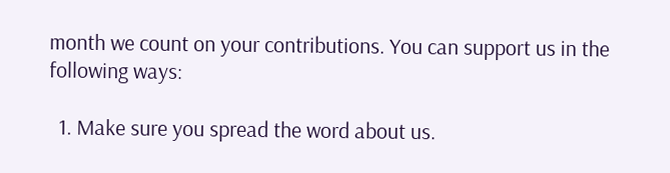month we count on your contributions. You can support us in the following ways:

  1. Make sure you spread the word about us.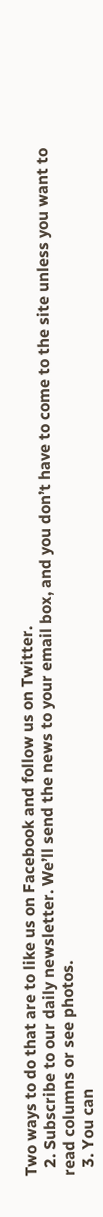Two ways to do that are to like us on Facebook and follow us on Twitter.
  2. Subscribe to our daily newsletter. We’ll send the news to your email box, and you don’t have to come to the site unless you want to read columns or see photos.
  3. You can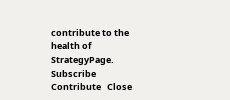contribute to the health of StrategyPage.
Subscribe   Contribute   Close